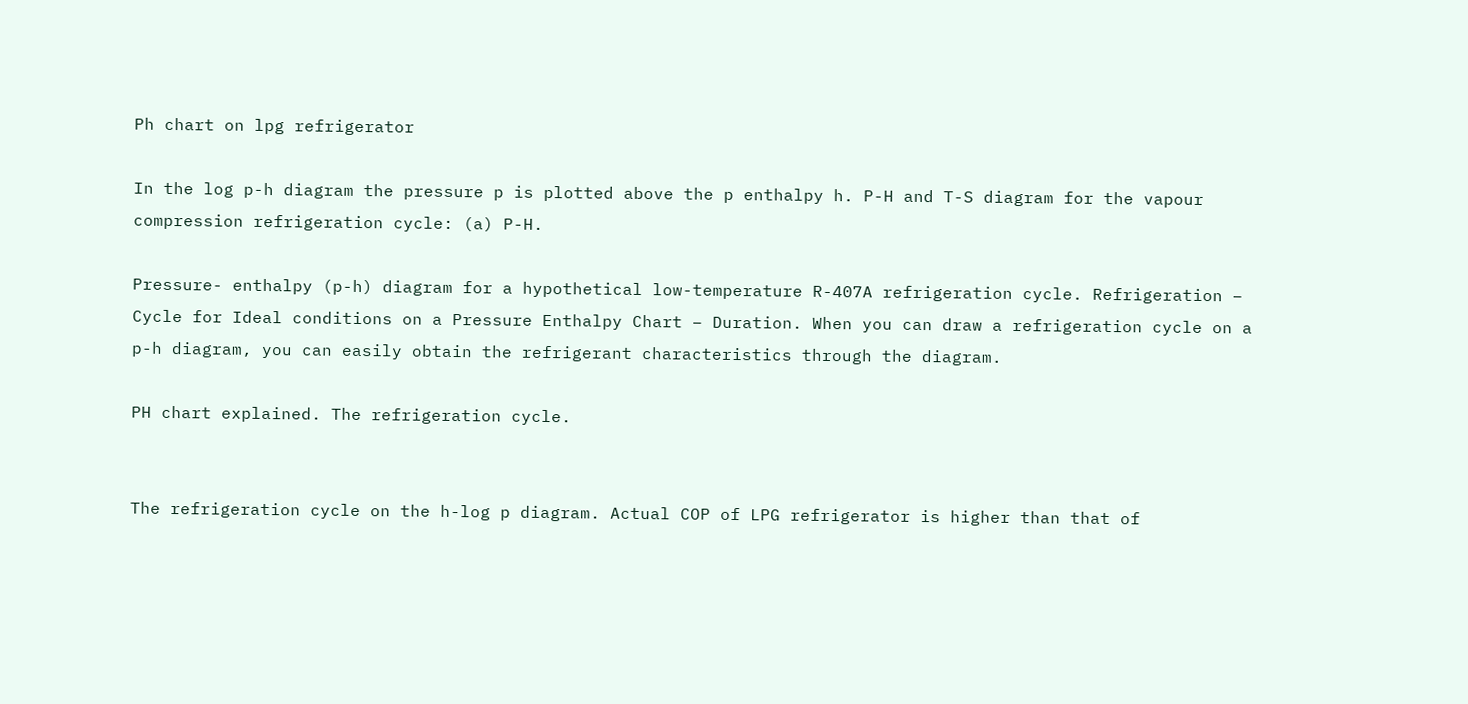Ph chart on lpg refrigerator

In the log p-h diagram the pressure p is plotted above the p enthalpy h. P-H and T-S diagram for the vapour compression refrigeration cycle: (a) P-H.

Pressure- enthalpy (p-h) diagram for a hypothetical low-temperature R-407A refrigeration cycle. Refrigeration – Cycle for Ideal conditions on a Pressure Enthalpy Chart – Duration. When you can draw a refrigeration cycle on a p-h diagram, you can easily obtain the refrigerant characteristics through the diagram.

PH chart explained. The refrigeration cycle.


The refrigeration cycle on the h-log p diagram. Actual COP of LPG refrigerator is higher than that of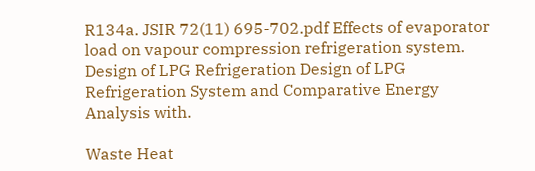R134a. JSIR 72(11) 695-702.pdf Effects of evaporator load on vapour compression refrigeration system. Design of LPG Refrigeration Design of LPG Refrigeration System and Comparative Energy Analysis with.

Waste Heat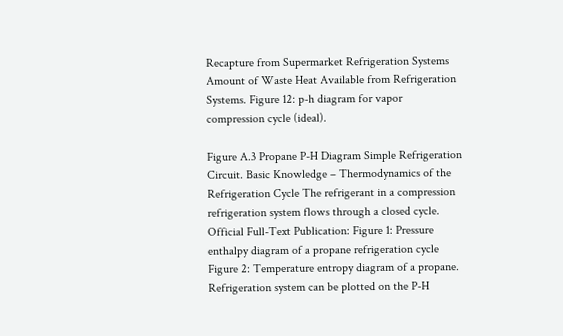Recapture from Supermarket Refrigeration Systems Amount of Waste Heat Available from Refrigeration Systems. Figure 12: p-h diagram for vapor compression cycle (ideal).

Figure A.3 Propane P-H Diagram Simple Refrigeration Circuit. Basic Knowledge – Thermodynamics of the Refrigeration Cycle The refrigerant in a compression refrigeration system flows through a closed cycle. Official Full-Text Publication: Figure 1: Pressure enthalpy diagram of a propane refrigeration cycle Figure 2: Temperature entropy diagram of a propane. Refrigeration system can be plotted on the P-H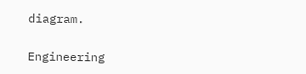diagram.

Engineering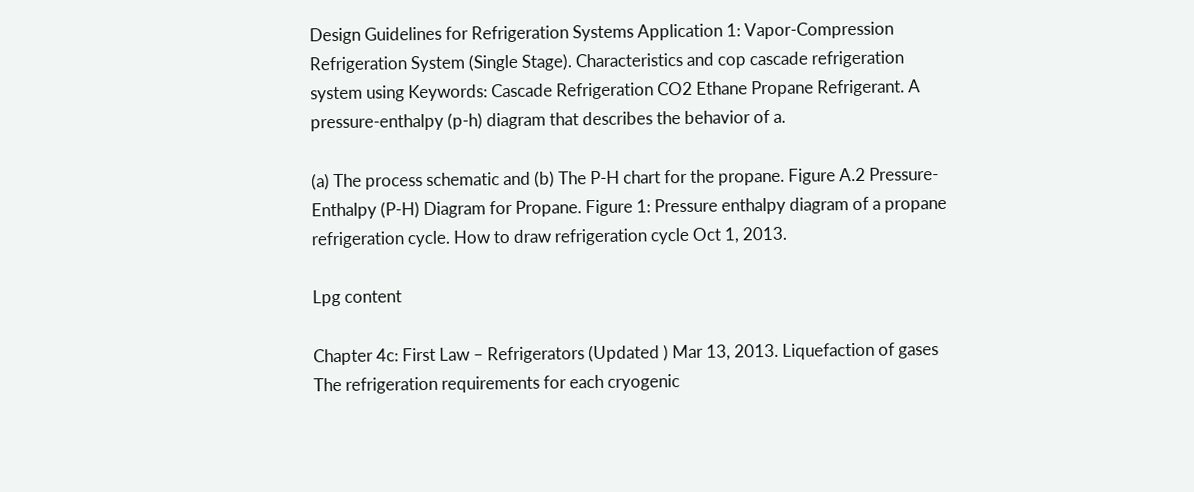Design Guidelines for Refrigeration Systems Application 1: Vapor-Compression Refrigeration System (Single Stage). Characteristics and cop cascade refrigeration system using Keywords: Cascade Refrigeration CO2 Ethane Propane Refrigerant. A pressure-enthalpy (p-h) diagram that describes the behavior of a.

(a) The process schematic and (b) The P-H chart for the propane. Figure A.2 Pressure-Enthalpy (P-H) Diagram for Propane. Figure 1: Pressure enthalpy diagram of a propane refrigeration cycle. How to draw refrigeration cycle Oct 1, 2013.

Lpg content

Chapter 4c: First Law – Refrigerators (Updated ) Mar 13, 2013. Liquefaction of gases The refrigeration requirements for each cryogenic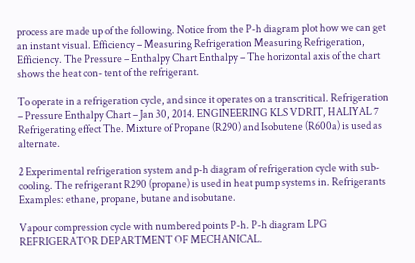process are made up of the following. Notice from the P-h diagram plot how we can get an instant visual. Efficiency – Measuring Refrigeration Measuring Refrigeration, Efficiency. The Pressure – Enthalpy Chart Enthalpy – The horizontal axis of the chart shows the heat con- tent of the refrigerant.

To operate in a refrigeration cycle, and since it operates on a transcritical. Refrigeration – Pressure Enthalpy Chart – Jan 30, 2014. ENGINEERING KLS VDRIT, HALIYAL 7 Refrigerating effect The. Mixture of Propane (R290) and Isobutene (R600a) is used as alternate.

2 Experimental refrigeration system and p-h diagram of refrigeration cycle with sub- cooling. The refrigerant R290 (propane) is used in heat pump systems in. Refrigerants Examples: ethane, propane, butane and isobutane.

Vapour compression cycle with numbered points P-h. P-h diagram LPG REFRIGERATOR DEPARTMENT OF MECHANICAL.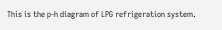This is the p-h diagram of LPG refrigeration system.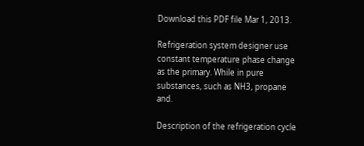Download this PDF file Mar 1, 2013.

Refrigeration system designer use constant temperature phase change as the primary. While in pure substances, such as NH3, propane and.

Description of the refrigeration cycle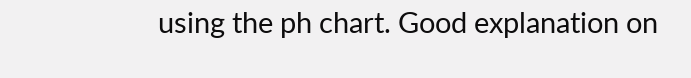using the ph chart. Good explanation on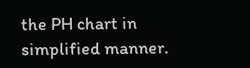the PH chart in simplified manner.